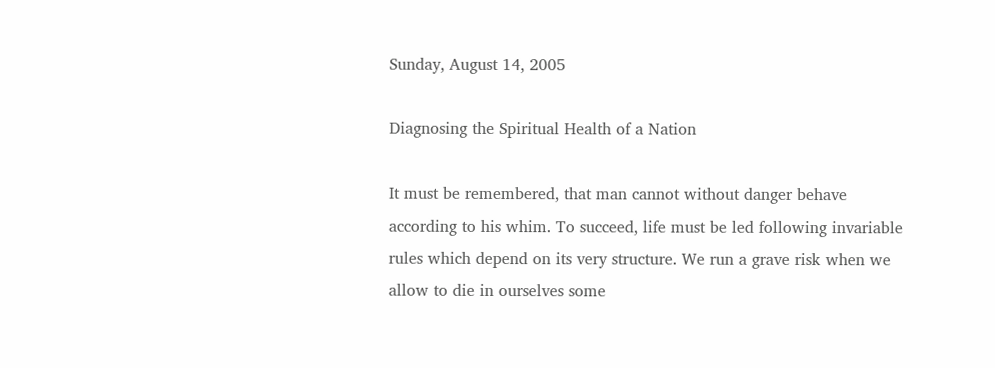Sunday, August 14, 2005

Diagnosing the Spiritual Health of a Nation

It must be remembered, that man cannot without danger behave according to his whim. To succeed, life must be led following invariable rules which depend on its very structure. We run a grave risk when we allow to die in ourselves some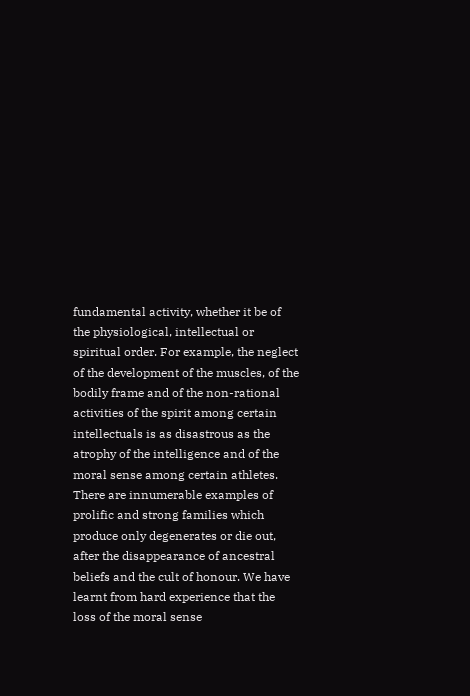fundamental activity, whether it be of the physiological, intellectual or spiritual order. For example, the neglect of the development of the muscles, of the bodily frame and of the non-rational activities of the spirit among certain intellectuals is as disastrous as the atrophy of the intelligence and of the moral sense among certain athletes. There are innumerable examples of prolific and strong families which produce only degenerates or die out, after the disappearance of ancestral beliefs and the cult of honour. We have learnt from hard experience that the loss of the moral sense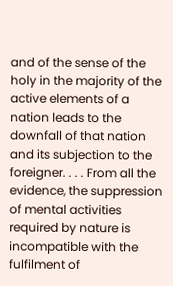and of the sense of the holy in the majority of the active elements of a nation leads to the downfall of that nation and its subjection to the foreigner. . . . From all the evidence, the suppression of mental activities required by nature is incompatible with the fulfilment of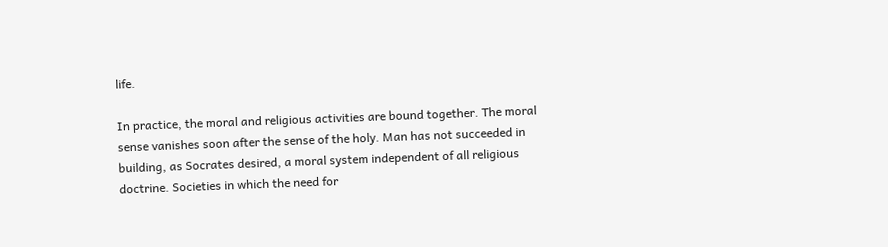life.

In practice, the moral and religious activities are bound together. The moral sense vanishes soon after the sense of the holy. Man has not succeeded in building, as Socrates desired, a moral system independent of all religious doctrine. Societies in which the need for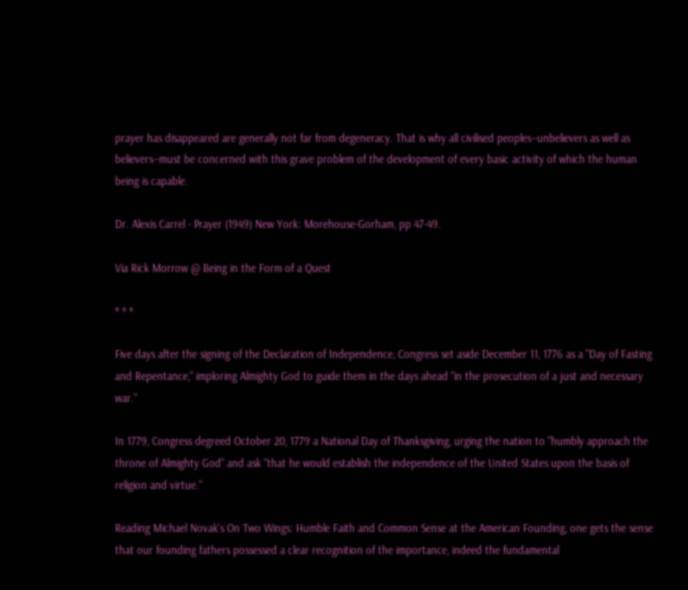prayer has disappeared are generally not far from degeneracy. That is why all civilised peoples--unbelievers as well as believers--must be concerned with this grave problem of the development of every basic activity of which the human being is capable.

Dr. Alexis Carrel - Prayer (1949) New York: Morehouse-Gorham, pp 47-49.

Via Rick Morrow @ Being in the Form of a Quest

* * *

Five days after the signing of the Declaration of Independence, Congress set aside December 11, 1776 as a "Day of Fasting and Repentance," imploring Almighty God to guide them in the days ahead "in the prosecution of a just and necessary war."

In 1779, Congress degreed October 20, 1779 a National Day of Thanksgiving, urging the nation to "humbly approach the throne of Almighty God" and ask "that he would establish the independence of the United States upon the basis of religion and virtue."

Reading Michael Novak's On Two Wings: Humble Faith and Common Sense at the American Founding, one gets the sense that our founding fathers possessed a clear recognition of the importance, indeed the fundamental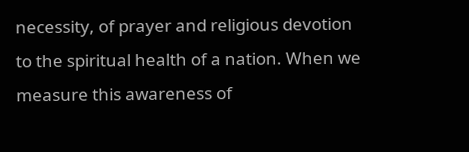necessity, of prayer and religious devotion to the spiritual health of a nation. When we measure this awareness of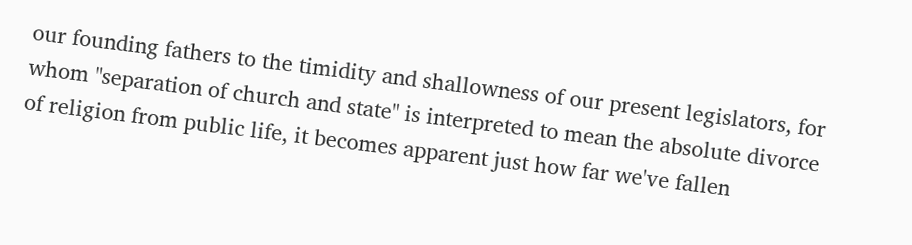our founding fathers to the timidity and shallowness of our present legislators, for whom "separation of church and state" is interpreted to mean the absolute divorce of religion from public life, it becomes apparent just how far we've fallen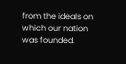from the ideals on which our nation was founded.